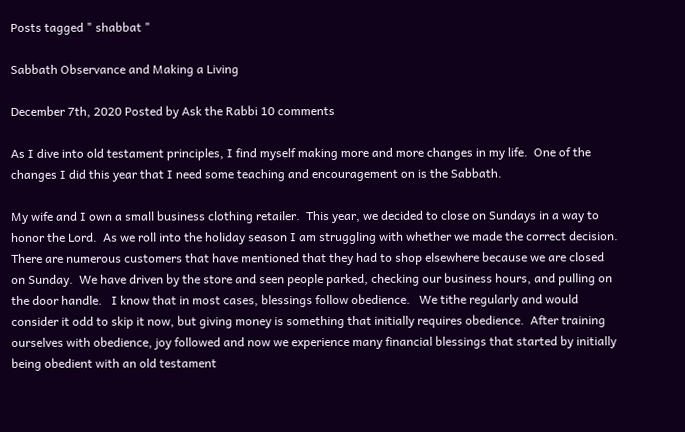Posts tagged " shabbat "

Sabbath Observance and Making a Living

December 7th, 2020 Posted by Ask the Rabbi 10 comments

As I dive into old testament principles, I find myself making more and more changes in my life.  One of the changes I did this year that I need some teaching and encouragement on is the Sabbath.

My wife and I own a small business clothing retailer.  This year, we decided to close on Sundays in a way to honor the Lord.  As we roll into the holiday season I am struggling with whether we made the correct decision.   There are numerous customers that have mentioned that they had to shop elsewhere because we are closed on Sunday.  We have driven by the store and seen people parked, checking our business hours, and pulling on the door handle.   I know that in most cases, blessings follow obedience.   We tithe regularly and would consider it odd to skip it now, but giving money is something that initially requires obedience.  After training ourselves with obedience, joy followed and now we experience many financial blessings that started by initially being obedient with an old testament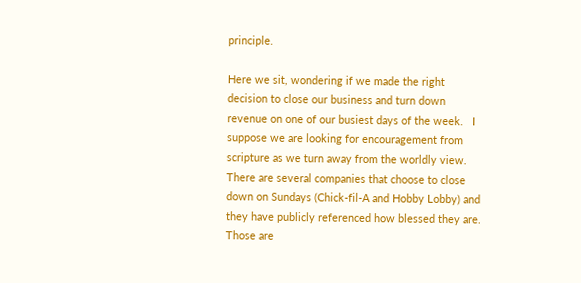principle.

Here we sit, wondering if we made the right decision to close our business and turn down revenue on one of our busiest days of the week.   I suppose we are looking for encouragement from scripture as we turn away from the worldly view.   There are several companies that choose to close down on Sundays (Chick-fil-A and Hobby Lobby) and they have publicly referenced how blessed they are.  Those are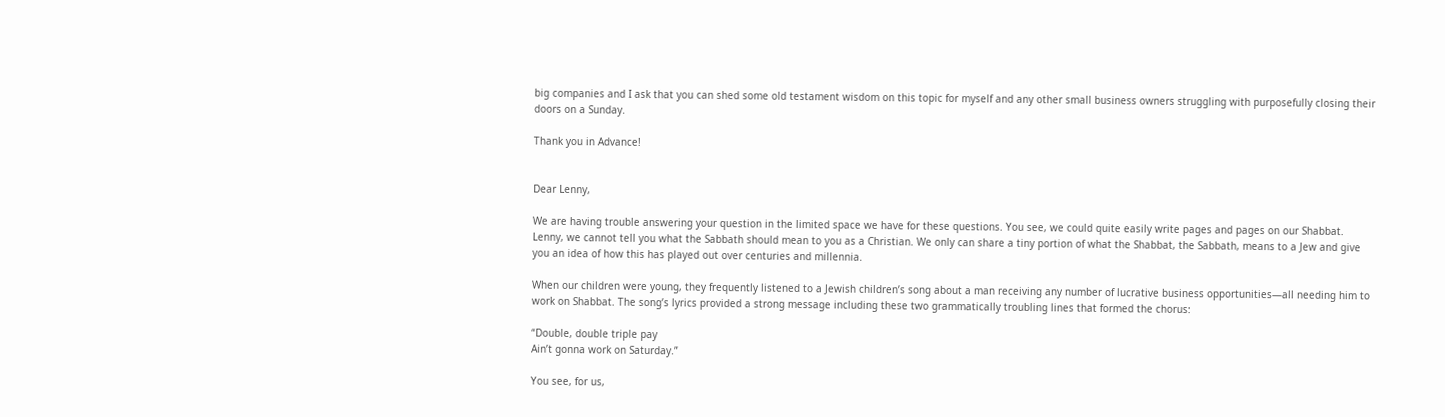big companies and I ask that you can shed some old testament wisdom on this topic for myself and any other small business owners struggling with purposefully closing their doors on a Sunday.

Thank you in Advance!


Dear Lenny,

We are having trouble answering your question in the limited space we have for these questions. You see, we could quite easily write pages and pages on our Shabbat. Lenny, we cannot tell you what the Sabbath should mean to you as a Christian. We only can share a tiny portion of what the Shabbat, the Sabbath, means to a Jew and give you an idea of how this has played out over centuries and millennia.

When our children were young, they frequently listened to a Jewish children’s song about a man receiving any number of lucrative business opportunities—all needing him to work on Shabbat. The song’s lyrics provided a strong message including these two grammatically troubling lines that formed the chorus:

“Double, double triple pay
Ain’t gonna work on Saturday.”

You see, for us,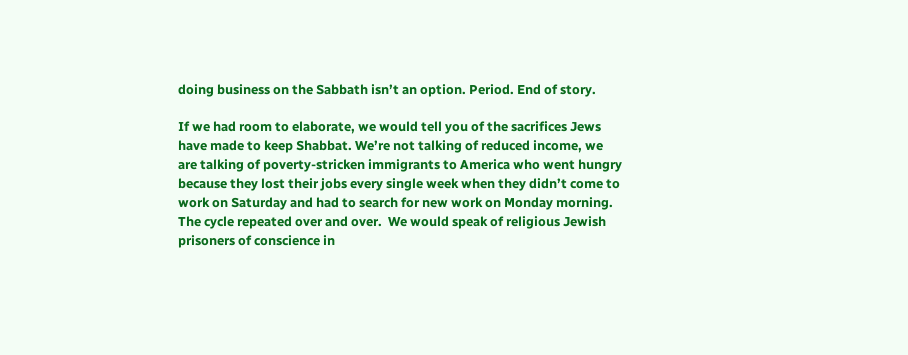doing business on the Sabbath isn’t an option. Period. End of story.

If we had room to elaborate, we would tell you of the sacrifices Jews have made to keep Shabbat. We’re not talking of reduced income, we are talking of poverty-stricken immigrants to America who went hungry because they lost their jobs every single week when they didn’t come to work on Saturday and had to search for new work on Monday morning. The cycle repeated over and over.  We would speak of religious Jewish prisoners of conscience in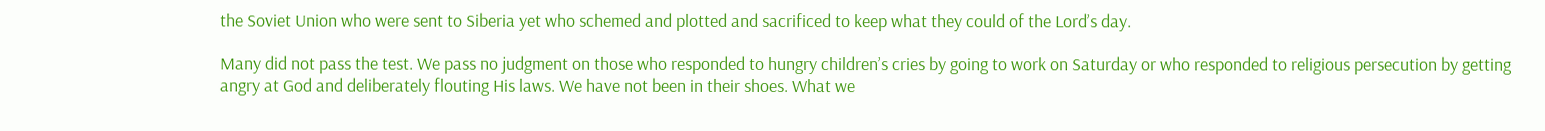the Soviet Union who were sent to Siberia yet who schemed and plotted and sacrificed to keep what they could of the Lord’s day.

Many did not pass the test. We pass no judgment on those who responded to hungry children’s cries by going to work on Saturday or who responded to religious persecution by getting angry at God and deliberately flouting His laws. We have not been in their shoes. What we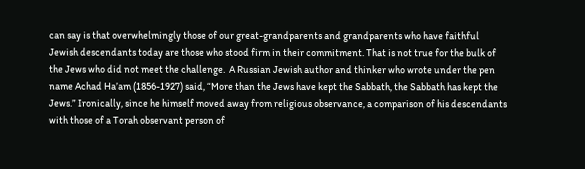can say is that overwhelmingly those of our great-grandparents and grandparents who have faithful Jewish descendants today are those who stood firm in their commitment. That is not true for the bulk of the Jews who did not meet the challenge.  A Russian Jewish author and thinker who wrote under the pen name Achad Ha’am (1856-1927) said, “More than the Jews have kept the Sabbath, the Sabbath has kept the Jews.” Ironically, since he himself moved away from religious observance, a comparison of his descendants with those of a Torah observant person of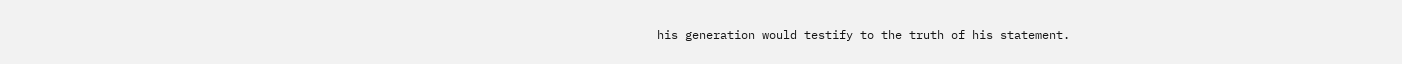his generation would testify to the truth of his statement.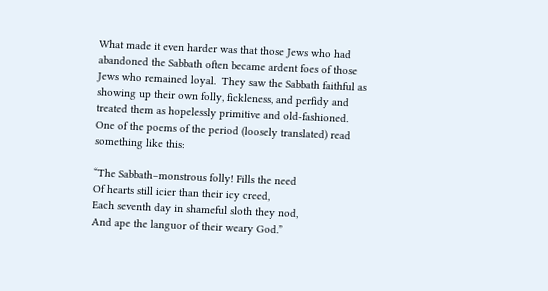What made it even harder was that those Jews who had abandoned the Sabbath often became ardent foes of those Jews who remained loyal.  They saw the Sabbath faithful as showing up their own folly, fickleness, and perfidy and treated them as hopelessly primitive and old-fashioned. One of the poems of the period (loosely translated) read something like this:

“The Sabbath–monstrous folly! Fills the need
Of hearts still icier than their icy creed,
Each seventh day in shameful sloth they nod,
And ape the languor of their weary God.”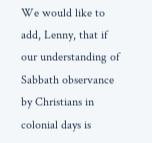We would like to add, Lenny, that if our understanding of Sabbath observance by Christians in colonial days is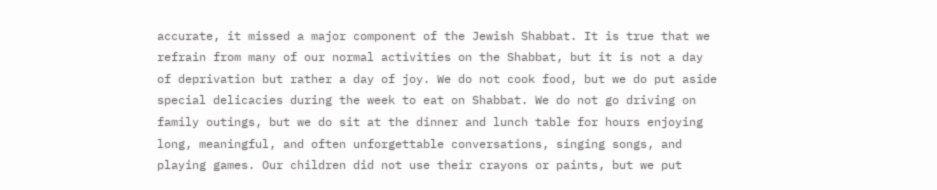accurate, it missed a major component of the Jewish Shabbat. It is true that we refrain from many of our normal activities on the Shabbat, but it is not a day of deprivation but rather a day of joy. We do not cook food, but we do put aside special delicacies during the week to eat on Shabbat. We do not go driving on family outings, but we do sit at the dinner and lunch table for hours enjoying long, meaningful, and often unforgettable conversations, singing songs, and playing games. Our children did not use their crayons or paints, but we put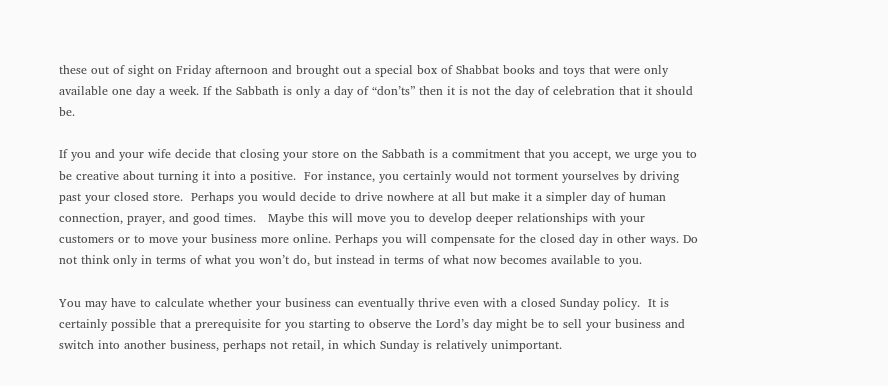these out of sight on Friday afternoon and brought out a special box of Shabbat books and toys that were only available one day a week. If the Sabbath is only a day of “don’ts” then it is not the day of celebration that it should be.

If you and your wife decide that closing your store on the Sabbath is a commitment that you accept, we urge you to be creative about turning it into a positive.  For instance, you certainly would not torment yourselves by driving past your closed store.  Perhaps you would decide to drive nowhere at all but make it a simpler day of human connection, prayer, and good times.   Maybe this will move you to develop deeper relationships with your customers or to move your business more online. Perhaps you will compensate for the closed day in other ways. Do not think only in terms of what you won’t do, but instead in terms of what now becomes available to you.

You may have to calculate whether your business can eventually thrive even with a closed Sunday policy.  It is certainly possible that a prerequisite for you starting to observe the Lord’s day might be to sell your business and switch into another business, perhaps not retail, in which Sunday is relatively unimportant.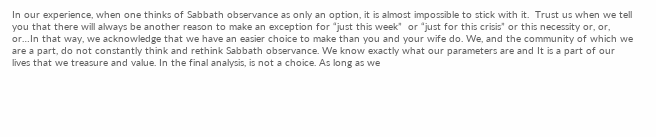In our experience, when one thinks of Sabbath observance as only an option, it is almost impossible to stick with it.  Trust us when we tell you that there will always be another reason to make an exception for “just this week”  or “just for this crisis” or this necessity or, or, or…In that way, we acknowledge that we have an easier choice to make than you and your wife do. We, and the community of which we are a part, do not constantly think and rethink Sabbath observance. We know exactly what our parameters are and It is a part of our lives that we treasure and value. In the final analysis, is not a choice. As long as we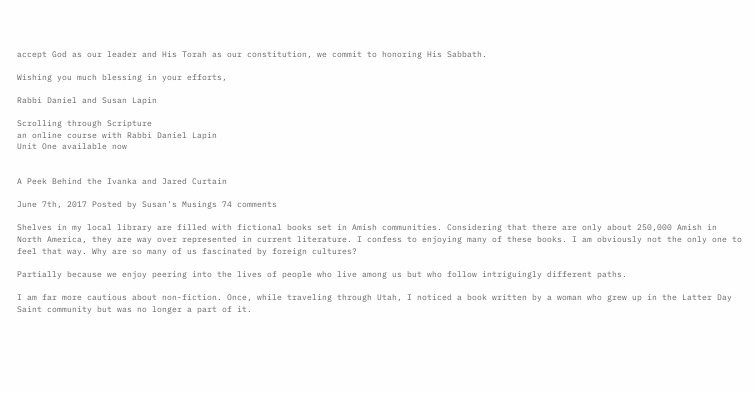accept God as our leader and His Torah as our constitution, we commit to honoring His Sabbath.

Wishing you much blessing in your efforts,

Rabbi Daniel and Susan Lapin

Scrolling through Scripture
an online course with Rabbi Daniel Lapin
Unit One available now


A Peek Behind the Ivanka and Jared Curtain

June 7th, 2017 Posted by Susan's Musings 74 comments

Shelves in my local library are filled with fictional books set in Amish communities. Considering that there are only about 250,000 Amish in North America, they are way over represented in current literature. I confess to enjoying many of these books. I am obviously not the only one to feel that way. Why are so many of us fascinated by foreign cultures?

Partially because we enjoy peering into the lives of people who live among us but who follow intriguingly different paths.

I am far more cautious about non-fiction. Once, while traveling through Utah, I noticed a book written by a woman who grew up in the Latter Day Saint community but was no longer a part of it.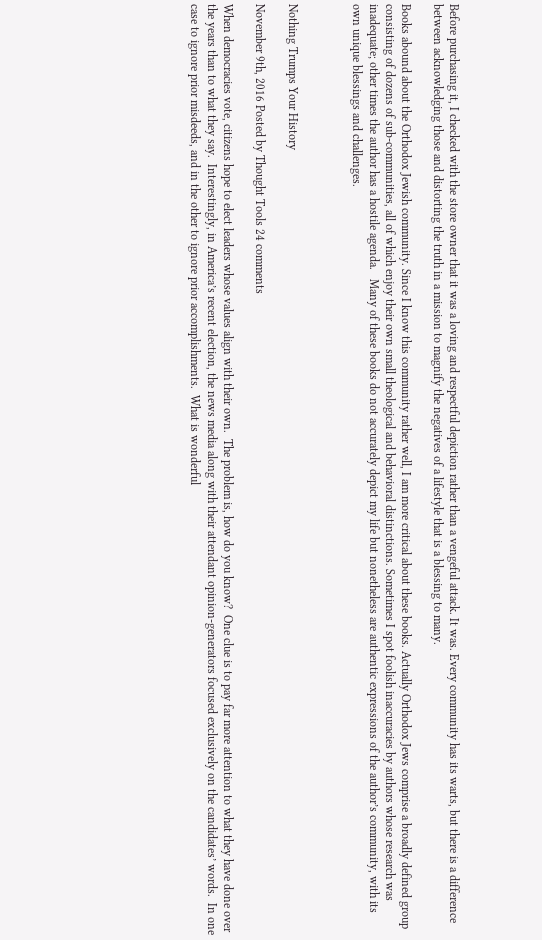Before purchasing it, I checked with the store owner that it was a loving and respectful depiction rather than a vengeful attack. It was. Every community has its warts, but there is a difference between acknowledging those and distorting the truth in a mission to magnify the negatives of a lifestyle that is a blessing to many.

Books abound about the Orthodox Jewish community. Since I know this community rather well, I am more critical about these books. Actually Orthodox Jews comprise a broadly defined group consisting of dozens of sub-communities, all of which enjoy their own small theological and behavioral distinctions. Sometimes I spot foolish inaccuracies by authors whose research was inadequate; other times the author has a hostile agenda.   Many of these books do not accurately depict my life but nonetheless are authentic expressions of the author’s community, with its own unique blessings and challenges.



Nothing Trumps Your History

November 9th, 2016 Posted by Thought Tools 24 comments

When democracies vote, citizens hope to elect leaders whose values align with their own.  The problem is, how do you know?  One clue is to pay far more attention to what they have done over the years than to what they say.  Interestingly, in America’s recent election, the news media along with their attendant opinion-generators focused exclusively on the candidates’ words.  In one case to ignore prior misdeeds, and in the other to ignore prior accomplishments.  What is wonderful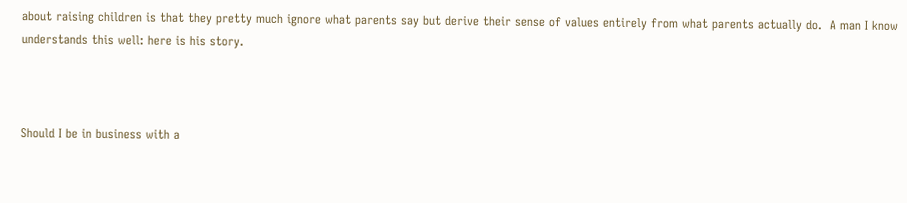about raising children is that they pretty much ignore what parents say but derive their sense of values entirely from what parents actually do.  A man I know understands this well: here is his story.



Should I be in business with a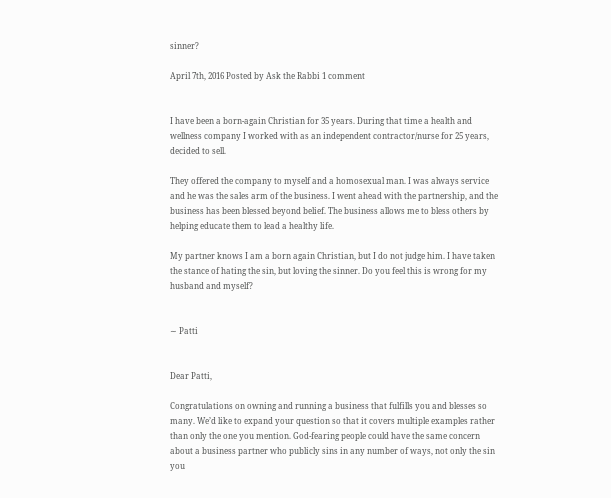sinner?

April 7th, 2016 Posted by Ask the Rabbi 1 comment


I have been a born-again Christian for 35 years. During that time a health and wellness company I worked with as an independent contractor/nurse for 25 years, decided to sell.

They offered the company to myself and a homosexual man. I was always service and he was the sales arm of the business. I went ahead with the partnership, and the business has been blessed beyond belief. The business allows me to bless others by helping educate them to lead a healthy life.

My partner knows I am a born again Christian, but I do not judge him. I have taken the stance of hating the sin, but loving the sinner. Do you feel this is wrong for my husband and myself?


∼ Patti


Dear Patti,

Congratulations on owning and running a business that fulfills you and blesses so many. We’d like to expand your question so that it covers multiple examples rather than only the one you mention. God-fearing people could have the same concern about a business partner who publicly sins in any number of ways, not only the sin you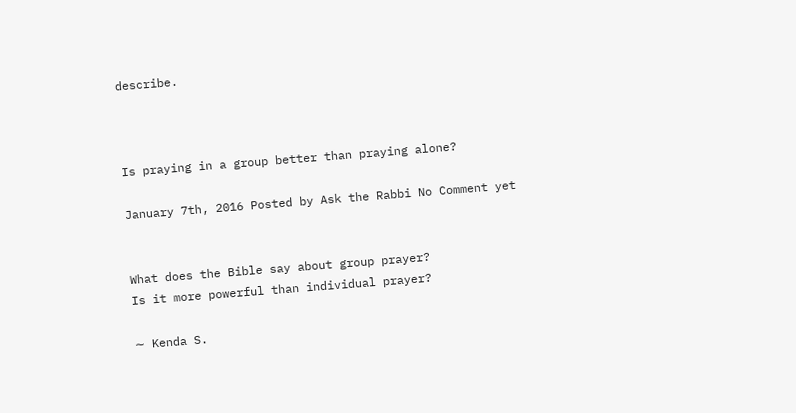describe.



Is praying in a group better than praying alone?

January 7th, 2016 Posted by Ask the Rabbi No Comment yet


What does the Bible say about group prayer?
Is it more powerful than individual prayer?

∼ Kenda S.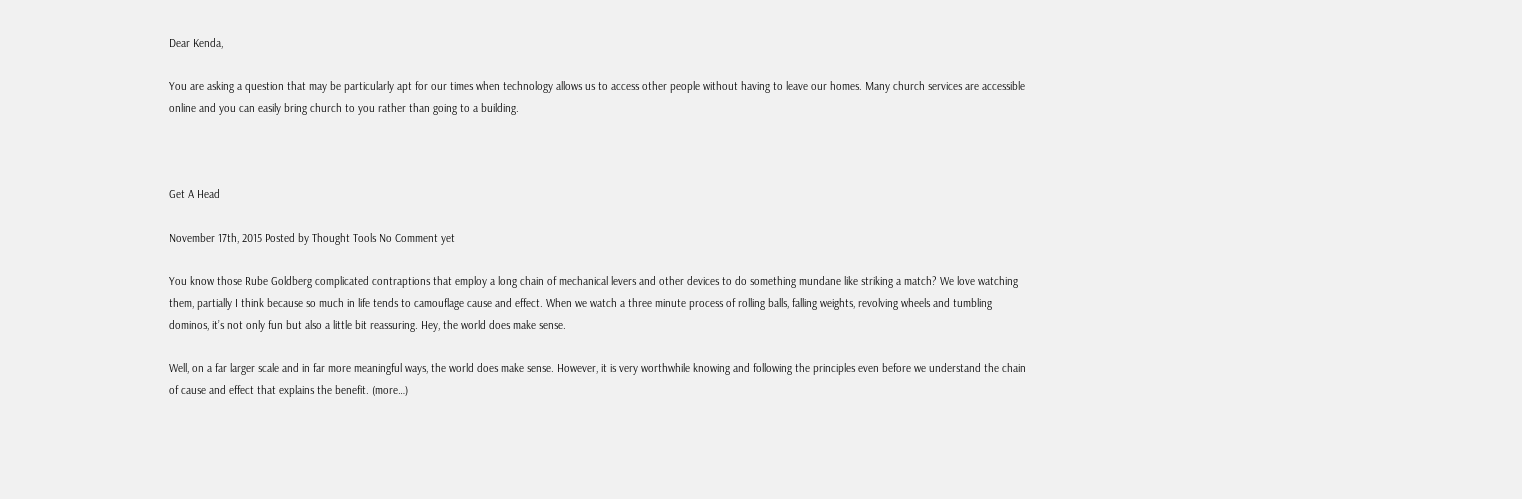Dear Kenda,

You are asking a question that may be particularly apt for our times when technology allows us to access other people without having to leave our homes. Many church services are accessible online and you can easily bring church to you rather than going to a building.



Get A Head

November 17th, 2015 Posted by Thought Tools No Comment yet

You know those Rube Goldberg complicated contraptions that employ a long chain of mechanical levers and other devices to do something mundane like striking a match? We love watching them, partially I think because so much in life tends to camouflage cause and effect. When we watch a three minute process of rolling balls, falling weights, revolving wheels and tumbling dominos, it’s not only fun but also a little bit reassuring. Hey, the world does make sense.

Well, on a far larger scale and in far more meaningful ways, the world does make sense. However, it is very worthwhile knowing and following the principles even before we understand the chain of cause and effect that explains the benefit. (more…)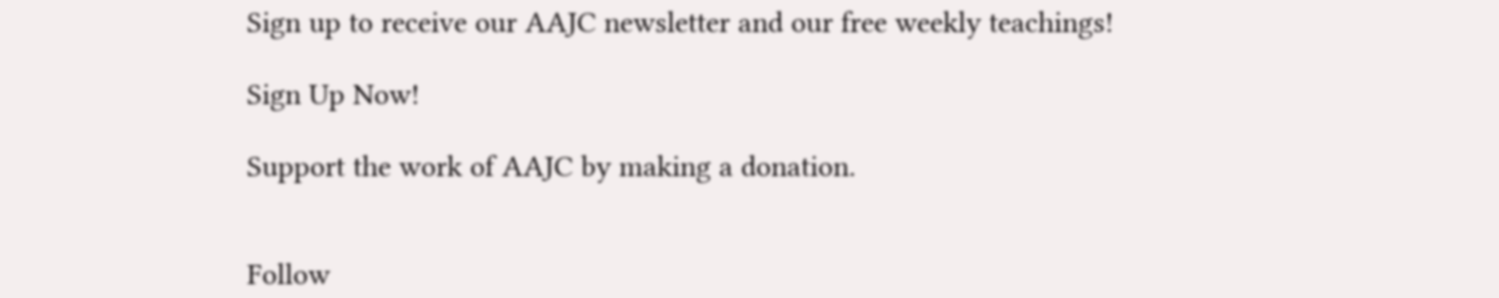Sign up to receive our AAJC newsletter and our free weekly teachings!

Sign Up Now!

Support the work of AAJC by making a donation.


Follow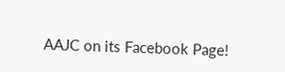AAJC on its Facebook Page!